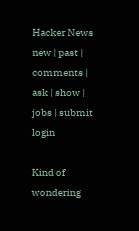Hacker News new | past | comments | ask | show | jobs | submit login

Kind of wondering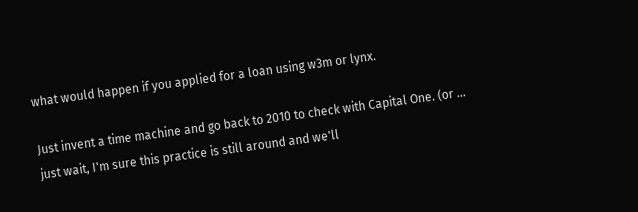what would happen if you applied for a loan using w3m or lynx.

Just invent a time machine and go back to 2010 to check with Capital One. (or ... just wait, I'm sure this practice is still around and we'll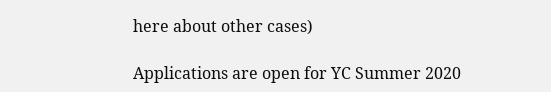here about other cases)

Applications are open for YC Summer 2020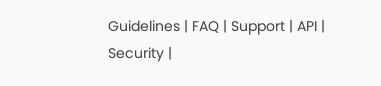Guidelines | FAQ | Support | API | Security |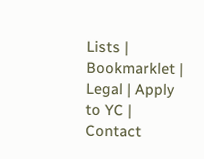Lists | Bookmarklet | Legal | Apply to YC | Contact